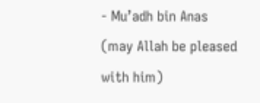- Mu’adh bin Anas (may Allah be pleased with him)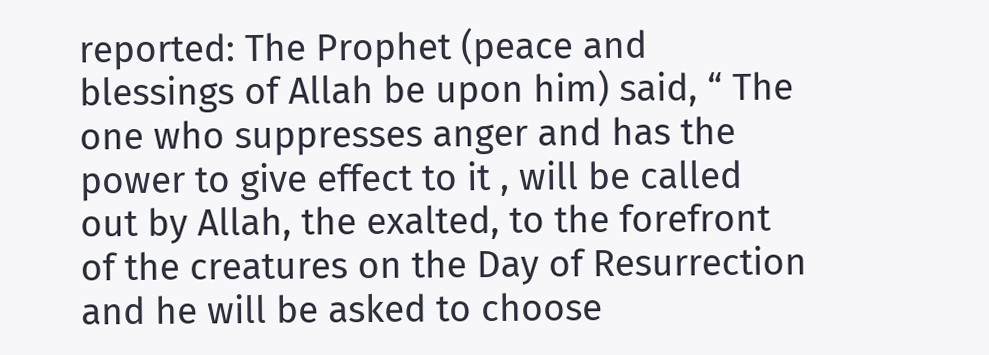reported: The Prophet (peace and blessings of Allah be upon him) said, “ The one who suppresses anger and has the power to give effect to it , will be called out by Allah, the exalted, to the forefront of the creatures on the Day of Resurrection and he will be asked to choose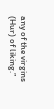any of the virgins (Hur) of liking.”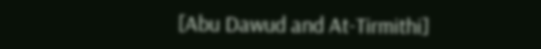[Abu Dawud and At-Tirmithi]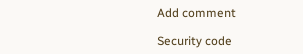Add comment

Security code